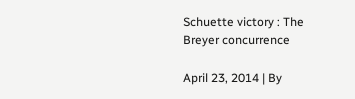Schuette victory : The Breyer concurrence

April 23, 2014 | By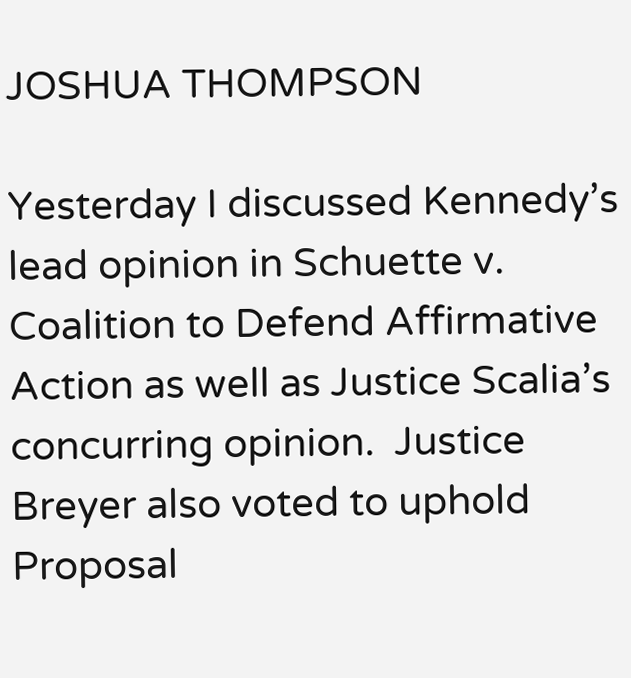JOSHUA THOMPSON

Yesterday I discussed Kennedy’s lead opinion in Schuette v. Coalition to Defend Affirmative Action as well as Justice Scalia’s concurring opinion.  Justice Breyer also voted to uphold Proposal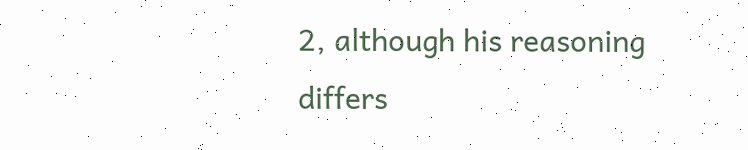2, although his reasoning differs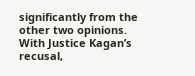significantly from the other two opinions.  With Justice Kagan’s recusal,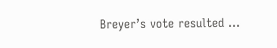Breyer’s vote resulted ...